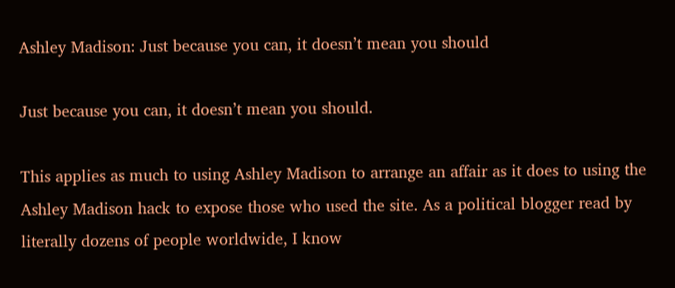Ashley Madison: Just because you can, it doesn’t mean you should

Just because you can, it doesn’t mean you should.

This applies as much to using Ashley Madison to arrange an affair as it does to using the Ashley Madison hack to expose those who used the site. As a political blogger read by literally dozens of people worldwide, I know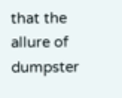that the allure of dumpster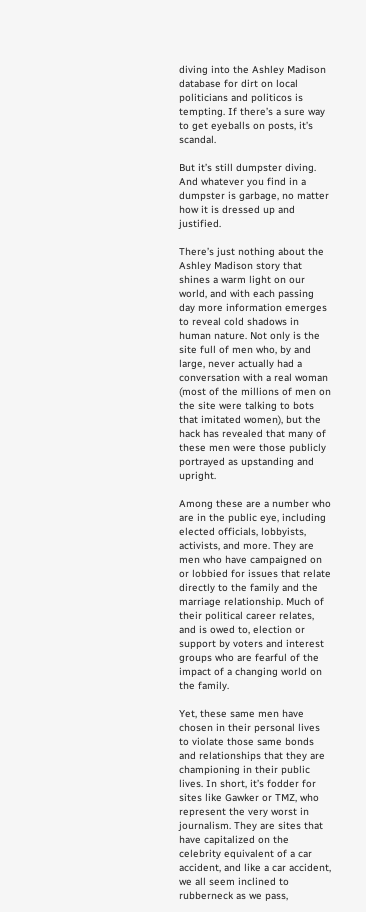diving into the Ashley Madison database for dirt on local politicians and politicos is tempting. If there’s a sure way to get eyeballs on posts, it’s scandal.

But it’s still dumpster diving. And whatever you find in a dumpster is garbage, no matter how it is dressed up and justified.

There’s just nothing about the Ashley Madison story that shines a warm light on our world, and with each passing day more information emerges to reveal cold shadows in human nature. Not only is the site full of men who, by and large, never actually had a conversation with a real woman (most of the millions of men on the site were talking to bots that imitated women), but the hack has revealed that many of these men were those publicly portrayed as upstanding and upright.

Among these are a number who are in the public eye, including elected officials, lobbyists, activists, and more. They are men who have campaigned on or lobbied for issues that relate directly to the family and the marriage relationship. Much of their political career relates, and is owed to, election or support by voters and interest groups who are fearful of the impact of a changing world on the family.

Yet, these same men have chosen in their personal lives to violate those same bonds and relationships that they are championing in their public lives. In short, it’s fodder for sites like Gawker or TMZ, who represent the very worst in journalism. They are sites that have capitalized on the celebrity equivalent of a car accident, and like a car accident, we all seem inclined to rubberneck as we pass,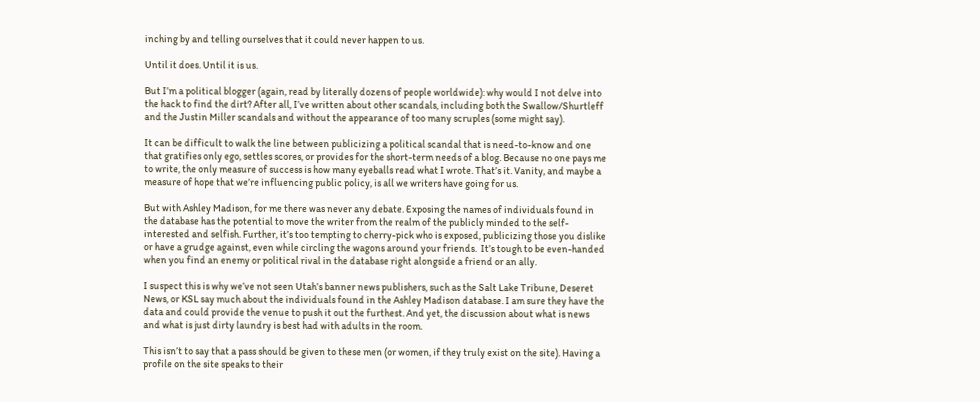inching by and telling ourselves that it could never happen to us.

Until it does. Until it is us.

But I’m a political blogger (again, read by literally dozens of people worldwide): why would I not delve into the hack to find the dirt? After all, I’ve written about other scandals, including both the Swallow/Shurtleff and the Justin Miller scandals and without the appearance of too many scruples (some might say).

It can be difficult to walk the line between publicizing a political scandal that is need-to-know and one that gratifies only ego, settles scores, or provides for the short-term needs of a blog. Because no one pays me to write, the only measure of success is how many eyeballs read what I wrote. That’s it. Vanity, and maybe a measure of hope that we’re influencing public policy, is all we writers have going for us.

But with Ashley Madison, for me there was never any debate. Exposing the names of individuals found in the database has the potential to move the writer from the realm of the publicly minded to the self-interested and selfish. Further, it’s too tempting to cherry-pick who is exposed, publicizing those you dislike or have a grudge against, even while circling the wagons around your friends.  It’s tough to be even-handed when you find an enemy or political rival in the database right alongside a friend or an ally.

I suspect this is why we’ve not seen Utah’s banner news publishers, such as the Salt Lake Tribune, Deseret News, or KSL say much about the individuals found in the Ashley Madison database. I am sure they have the data and could provide the venue to push it out the furthest. And yet, the discussion about what is news and what is just dirty laundry is best had with adults in the room.

This isn’t to say that a pass should be given to these men (or women, if they truly exist on the site). Having a profile on the site speaks to their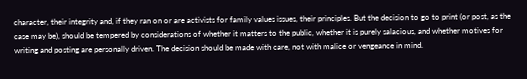character, their integrity and, if they ran on or are activists for family values issues, their principles. But the decision to go to print (or post, as the case may be), should be tempered by considerations of whether it matters to the public, whether it is purely salacious, and whether motives for writing and posting are personally driven. The decision should be made with care, not with malice or vengeance in mind.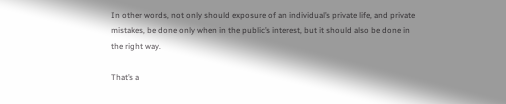In other words, not only should exposure of an individual’s private life, and private mistakes, be done only when in the public’s interest, but it should also be done in the right way.

That’s a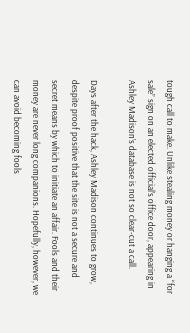tough call to make. Unlike stealing money or hanging a “for sale” sign on an elected official’s office door, appearing in Ashley Madison’s database is not so clear-cut a call.

Days after the hack, Ashley Madison continues to grow, despite proof positive that the site is not a secure and secret means by which to initiate an affair. Fools and their money are never long companions. Hopefully, however, we can avoid becoming fools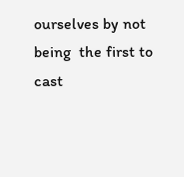ourselves by not being  the first to cast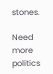stones.

Need more politics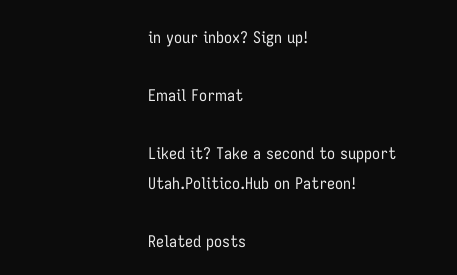in your inbox? Sign up!

Email Format

Liked it? Take a second to support Utah.Politico.Hub on Patreon!

Related posts